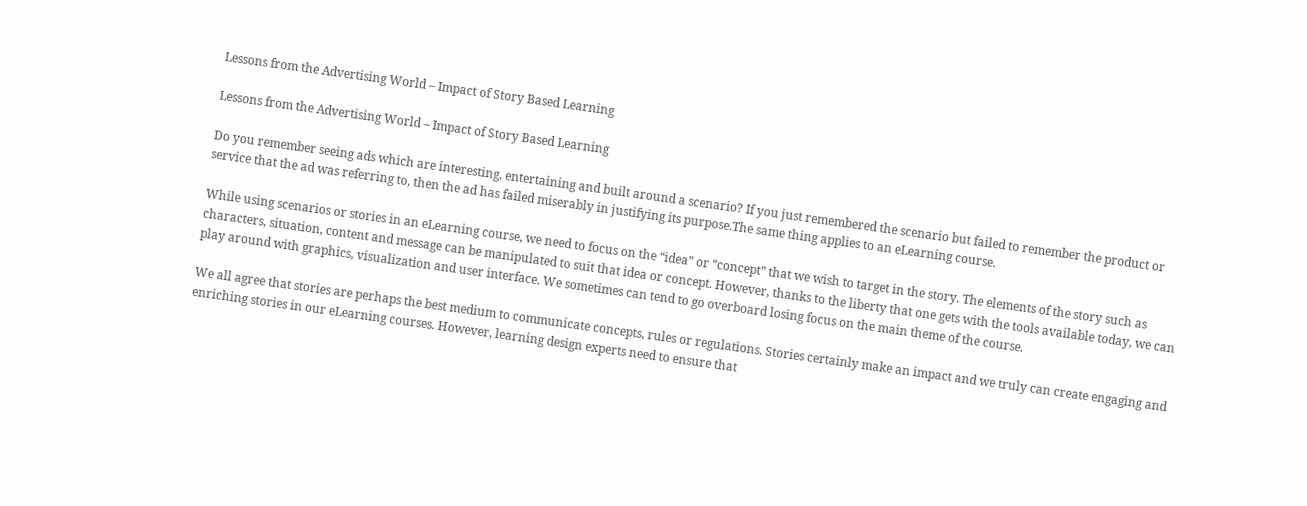Lessons from the Advertising World – Impact of Story Based Learning

Lessons from the Advertising World – Impact of Story Based Learning

Do you remember seeing ads which are interesting, entertaining and built around a scenario? If you just remembered the scenario but failed to remember the product or service that the ad was referring to, then the ad has failed miserably in justifying its purpose.The same thing applies to an eLearning course.

While using scenarios or stories in an eLearning course, we need to focus on the “idea” or “concept” that we wish to target in the story. The elements of the story such as characters, situation, content and message can be manipulated to suit that idea or concept. However, thanks to the liberty that one gets with the tools available today, we can play around with graphics, visualization and user interface. We sometimes can tend to go overboard losing focus on the main theme of the course.

We all agree that stories are perhaps the best medium to communicate concepts, rules or regulations. Stories certainly make an impact and we truly can create engaging and enriching stories in our eLearning courses. However, learning design experts need to ensure that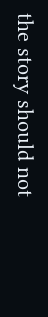the story should not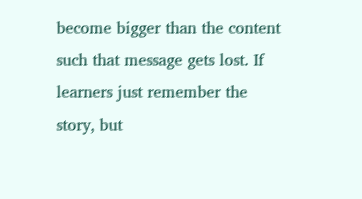become bigger than the content such that message gets lost. If learners just remember the story, but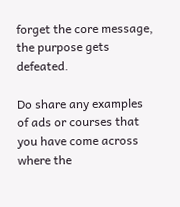forget the core message, the purpose gets defeated.

Do share any examples of ads or courses that you have come across where the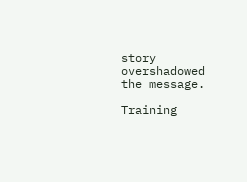story overshadowed the message.

Training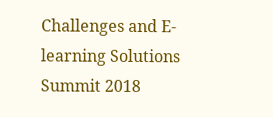Challenges and E-learning Solutions Summit 2018